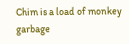Chim is a load of monkey garbage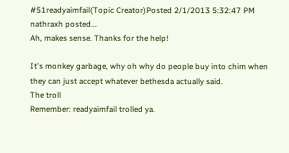#51readyaimfail(Topic Creator)Posted 2/1/2013 5:32:47 PM
nathraxh posted...
Ah, makes sense. Thanks for the help!

It's monkey garbage, why oh why do people buy into chim when they can just accept whatever bethesda actually said.
The troll
Remember: readyaimfail trolled ya.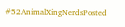#52AnimalXingNerdsPosted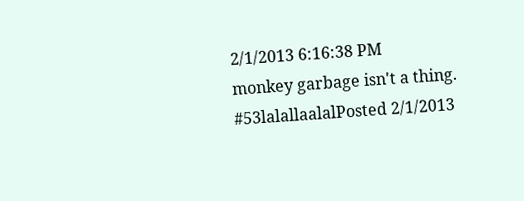2/1/2013 6:16:38 PM
monkey garbage isn't a thing.
#53lalallaalalPosted 2/1/2013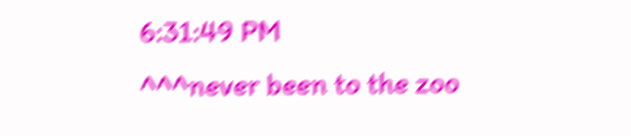6:31:49 PM
^^^never been to the zoo